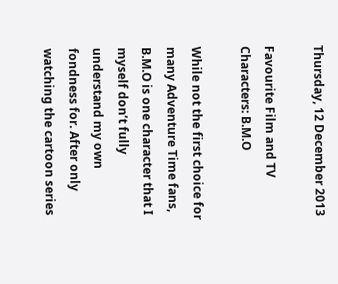Thursday, 12 December 2013

Favourite Film and TV Characters: B.M.O

While not the first choice for many Adventure Time fans, B.M.O is one character that I myself don’t fully understand my own fondness for. After only watching the cartoon series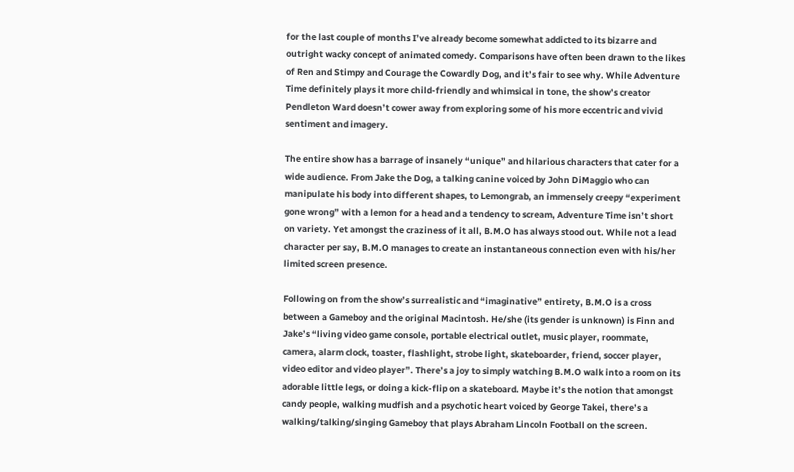for the last couple of months I’ve already become somewhat addicted to its bizarre and outright wacky concept of animated comedy. Comparisons have often been drawn to the likes of Ren and Stimpy and Courage the Cowardly Dog, and it’s fair to see why. While Adventure Time definitely plays it more child-friendly and whimsical in tone, the show’s creator Pendleton Ward doesn’t cower away from exploring some of his more eccentric and vivid sentiment and imagery.

The entire show has a barrage of insanely “unique” and hilarious characters that cater for a wide audience. From Jake the Dog, a talking canine voiced by John DiMaggio who can manipulate his body into different shapes, to Lemongrab, an immensely creepy “experiment gone wrong” with a lemon for a head and a tendency to scream, Adventure Time isn’t short on variety. Yet amongst the craziness of it all, B.M.O has always stood out. While not a lead character per say, B.M.O manages to create an instantaneous connection even with his/her limited screen presence.

Following on from the show’s surrealistic and “imaginative” entirety, B.M.O is a cross between a Gameboy and the original Macintosh. He/she (its gender is unknown) is Finn and Jake’s “living video game console, portable electrical outlet, music player, roommate, camera, alarm clock, toaster, flashlight, strobe light, skateboarder, friend, soccer player, video editor and video player”. There’s a joy to simply watching B.M.O walk into a room on its adorable little legs, or doing a kick-flip on a skateboard. Maybe it’s the notion that amongst candy people, walking mudfish and a psychotic heart voiced by George Takei, there’s a walking/talking/singing Gameboy that plays Abraham Lincoln Football on the screen.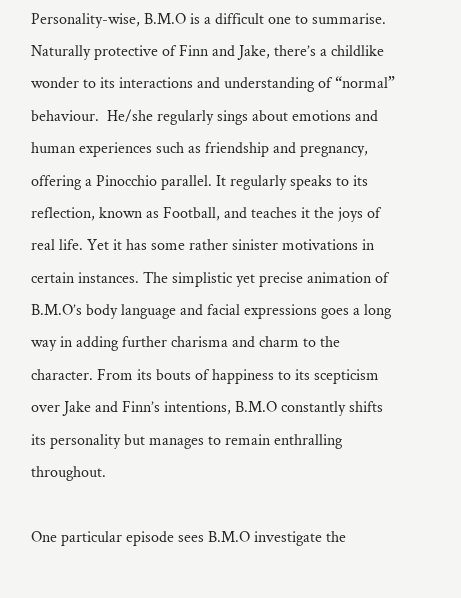Personality-wise, B.M.O is a difficult one to summarise. Naturally protective of Finn and Jake, there’s a childlike wonder to its interactions and understanding of “normal” behaviour.  He/she regularly sings about emotions and human experiences such as friendship and pregnancy, offering a Pinocchio parallel. It regularly speaks to its reflection, known as Football, and teaches it the joys of real life. Yet it has some rather sinister motivations in certain instances. The simplistic yet precise animation of B.M.O’s body language and facial expressions goes a long way in adding further charisma and charm to the character. From its bouts of happiness to its scepticism over Jake and Finn’s intentions, B.M.O constantly shifts its personality but manages to remain enthralling throughout.

One particular episode sees B.M.O investigate the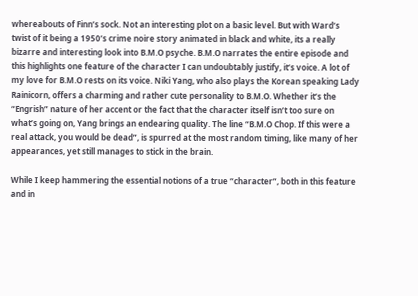whereabouts of Finn’s sock. Not an interesting plot on a basic level. But with Ward’s twist of it being a 1950’s crime noire story animated in black and white, its a really bizarre and interesting look into B.M.O psyche. B.M.O narrates the entire episode and this highlights one feature of the character I can undoubtably justify, it’s voice. A lot of my love for B.M.O rests on its voice. Niki Yang, who also plays the Korean speaking Lady Rainicorn, offers a charming and rather cute personality to B.M.O. Whether it’s the “Engrish” nature of her accent or the fact that the character itself isn’t too sure on what’s going on, Yang brings an endearing quality. The line “B.M.O Chop. If this were a real attack, you would be dead”, is spurred at the most random timing, like many of her appearances, yet still manages to stick in the brain.

While I keep hammering the essential notions of a true “character”, both in this feature and in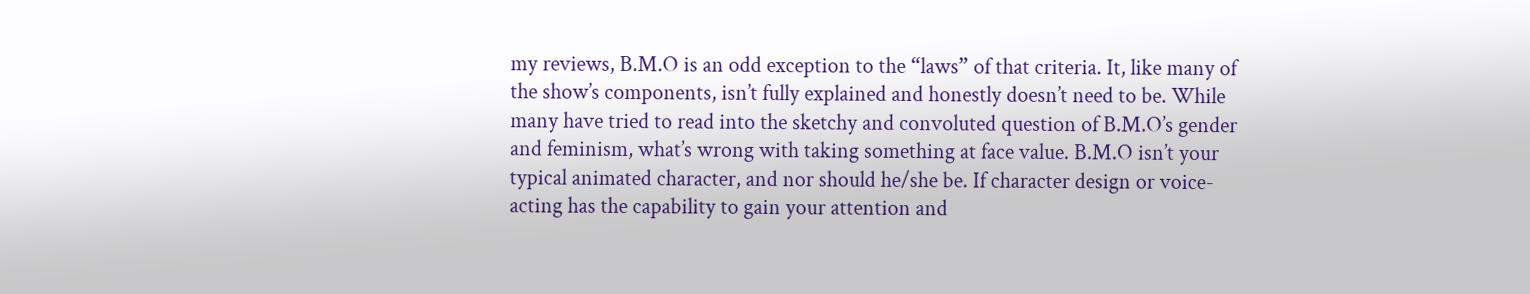my reviews, B.M.O is an odd exception to the “laws” of that criteria. It, like many of the show’s components, isn’t fully explained and honestly doesn’t need to be. While many have tried to read into the sketchy and convoluted question of B.M.O’s gender and feminism, what’s wrong with taking something at face value. B.M.O isn’t your typical animated character, and nor should he/she be. If character design or voice-acting has the capability to gain your attention and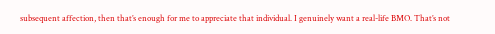subsequent affection, then that’s enough for me to appreciate that individual. I genuinely want a real-life BMO. That’s not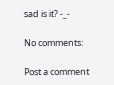sad is it? -_-

No comments:

Post a comment